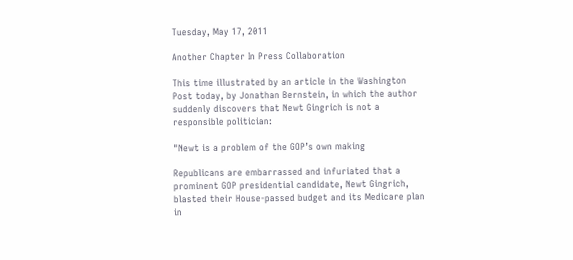Tuesday, May 17, 2011

Another Chapter In Press Collaboration

This time illustrated by an article in the Washington Post today, by Jonathan Bernstein, in which the author suddenly discovers that Newt Gingrich is not a responsible politician:

"Newt is a problem of the GOP’s own making

Republicans are embarrassed and infuriated that a prominent GOP presidential candidate, Newt Gingrich, blasted their House-passed budget and its Medicare plan in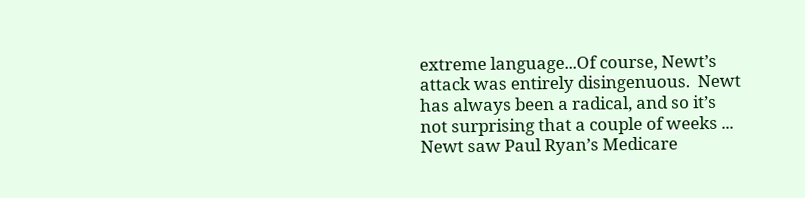extreme language...Of course, Newt’s attack was entirely disingenuous.  Newt has always been a radical, and so it’s not surprising that a couple of weeks ... Newt saw Paul Ryan’s Medicare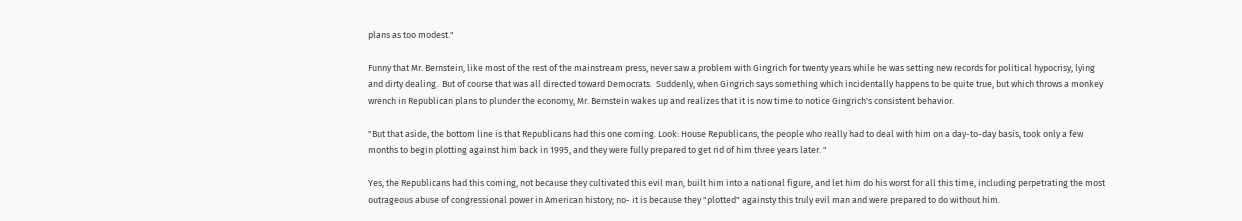plans as too modest."

Funny that Mr. Bernstein, like most of the rest of the mainstream press, never saw a problem with Gingrich for twenty years while he was setting new records for political hypocrisy, lying and dirty dealing.  But of course that was all directed toward Democrats.  Suddenly, when Gingrich says something which incidentally happens to be quite true, but which throws a monkey wrench in Republican plans to plunder the economy, Mr. Bernstein wakes up and realizes that it is now time to notice Gingrich's consistent behavior.

"But that aside, the bottom line is that Republicans had this one coming. Look: House Republicans, the people who really had to deal with him on a day-to-day basis, took only a few months to begin plotting against him back in 1995, and they were fully prepared to get rid of him three years later. "

Yes, the Republicans had this coming, not because they cultivated this evil man, built him into a national figure, and let him do his worst for all this time, including perpetrating the most outrageous abuse of congressional power in American history; no- it is because they "plotted" againsty this truly evil man and were prepared to do without him.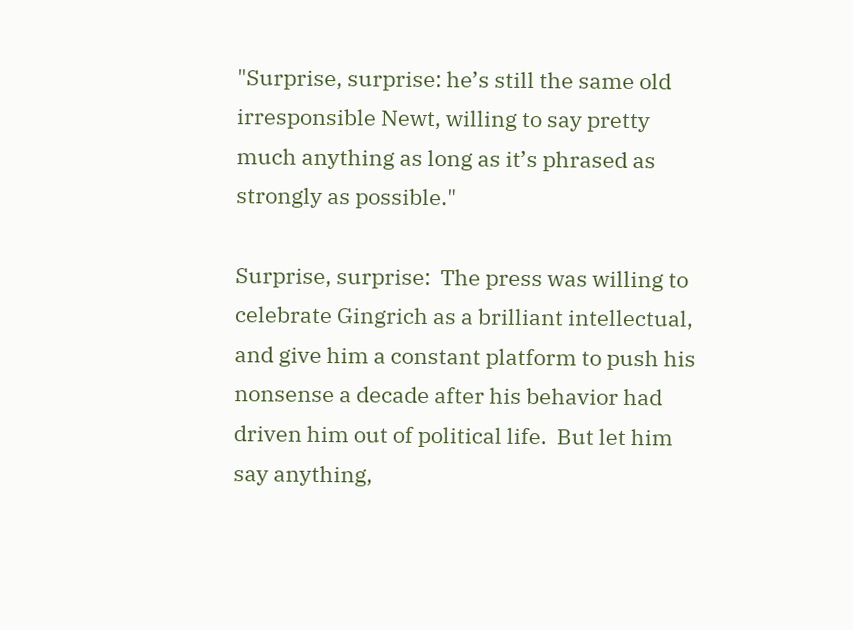"Surprise, surprise: he’s still the same old irresponsible Newt, willing to say pretty much anything as long as it’s phrased as strongly as possible."

Surprise, surprise:  The press was willing to celebrate Gingrich as a brilliant intellectual, and give him a constant platform to push his nonsense a decade after his behavior had driven him out of political life.  But let him say anything,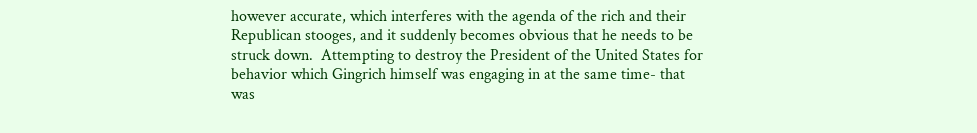however accurate, which interferes with the agenda of the rich and their Republican stooges, and it suddenly becomes obvious that he needs to be struck down.  Attempting to destroy the President of the United States for behavior which Gingrich himself was engaging in at the same time- that was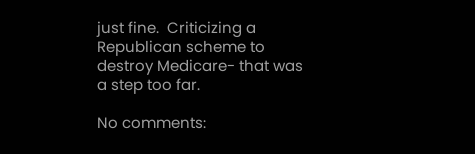just fine.  Criticizing a Republican scheme to destroy Medicare- that was a step too far.

No comments: